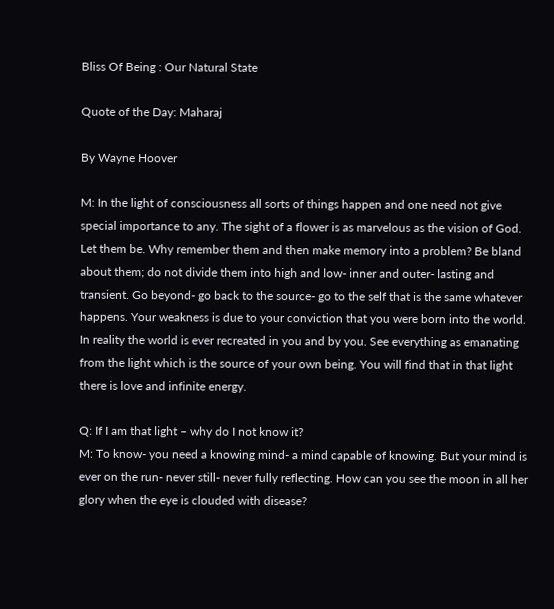Bliss Of Being : Our Natural State

Quote of the Day: Maharaj

By Wayne Hoover

M: In the light of consciousness all sorts of things happen and one need not give special importance to any. The sight of a flower is as marvelous as the vision of God. Let them be. Why remember them and then make memory into a problem? Be bland about them; do not divide them into high and low- inner and outer- lasting and transient. Go beyond- go back to the source- go to the self that is the same whatever happens. Your weakness is due to your conviction that you were born into the world. In reality the world is ever recreated in you and by you. See everything as emanating from the light which is the source of your own being. You will find that in that light there is love and infinite energy.

Q: If I am that light – why do I not know it?
M: To know- you need a knowing mind- a mind capable of knowing. But your mind is ever on the run- never still- never fully reflecting. How can you see the moon in all her glory when the eye is clouded with disease?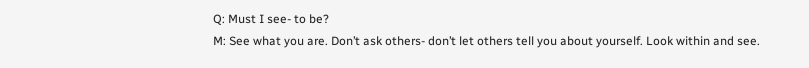Q: Must I see- to be?
M: See what you are. Don’t ask others- don’t let others tell you about yourself. Look within and see.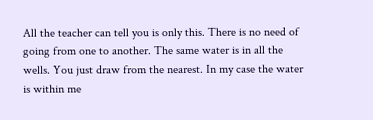All the teacher can tell you is only this. There is no need of going from one to another. The same water is in all the wells. You just draw from the nearest. In my case the water is within me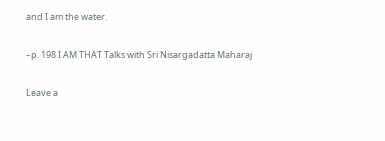and I am the water.

–p. 198 I AM THAT Talks with Sri Nisargadatta Maharaj

Leave a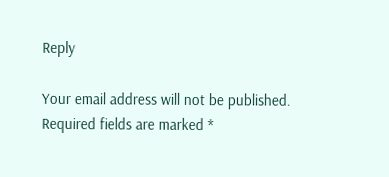Reply

Your email address will not be published. Required fields are marked *